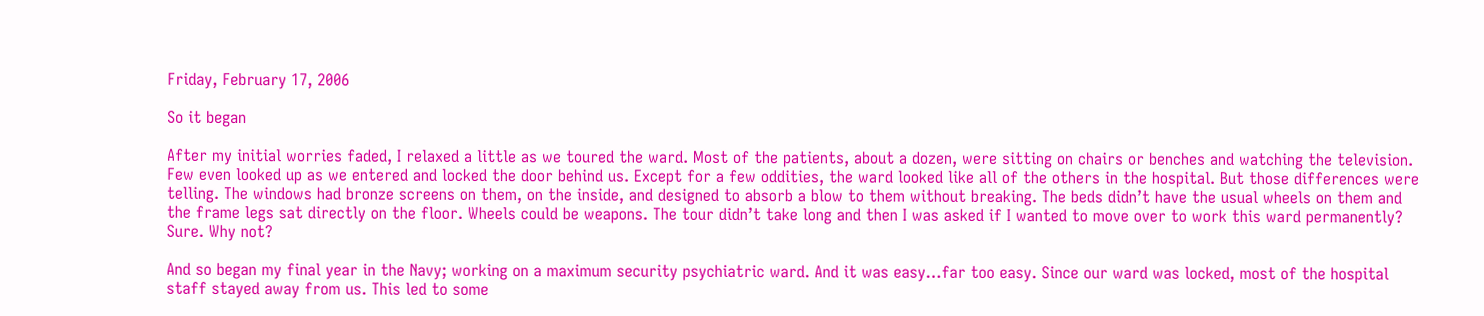Friday, February 17, 2006

So it began

After my initial worries faded, I relaxed a little as we toured the ward. Most of the patients, about a dozen, were sitting on chairs or benches and watching the television. Few even looked up as we entered and locked the door behind us. Except for a few oddities, the ward looked like all of the others in the hospital. But those differences were telling. The windows had bronze screens on them, on the inside, and designed to absorb a blow to them without breaking. The beds didn’t have the usual wheels on them and the frame legs sat directly on the floor. Wheels could be weapons. The tour didn’t take long and then I was asked if I wanted to move over to work this ward permanently? Sure. Why not?

And so began my final year in the Navy; working on a maximum security psychiatric ward. And it was easy…far too easy. Since our ward was locked, most of the hospital staff stayed away from us. This led to some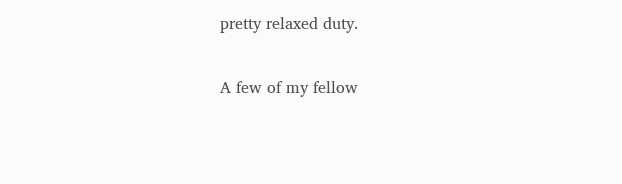pretty relaxed duty.

A few of my fellow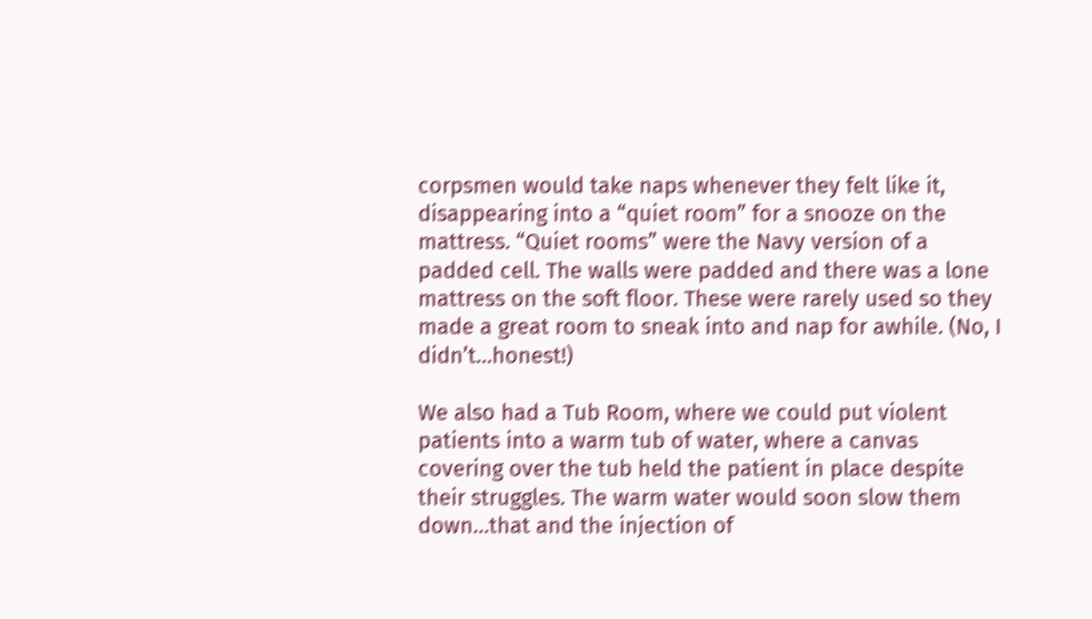corpsmen would take naps whenever they felt like it, disappearing into a “quiet room” for a snooze on the mattress. “Quiet rooms” were the Navy version of a padded cell. The walls were padded and there was a lone mattress on the soft floor. These were rarely used so they made a great room to sneak into and nap for awhile. (No, I didn’t…honest!)

We also had a Tub Room, where we could put violent patients into a warm tub of water, where a canvas covering over the tub held the patient in place despite their struggles. The warm water would soon slow them down…that and the injection of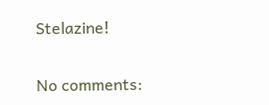Stelazine!

No comments: